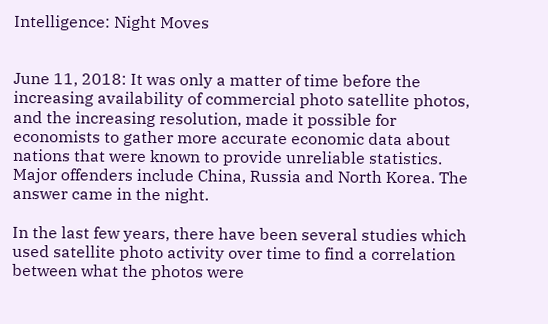Intelligence: Night Moves


June 11, 2018: It was only a matter of time before the increasing availability of commercial photo satellite photos, and the increasing resolution, made it possible for economists to gather more accurate economic data about nations that were known to provide unreliable statistics. Major offenders include China, Russia and North Korea. The answer came in the night.

In the last few years, there have been several studies which used satellite photo activity over time to find a correlation between what the photos were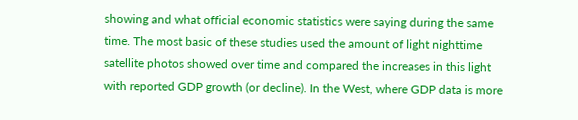showing and what official economic statistics were saying during the same time. The most basic of these studies used the amount of light nighttime satellite photos showed over time and compared the increases in this light with reported GDP growth (or decline). In the West, where GDP data is more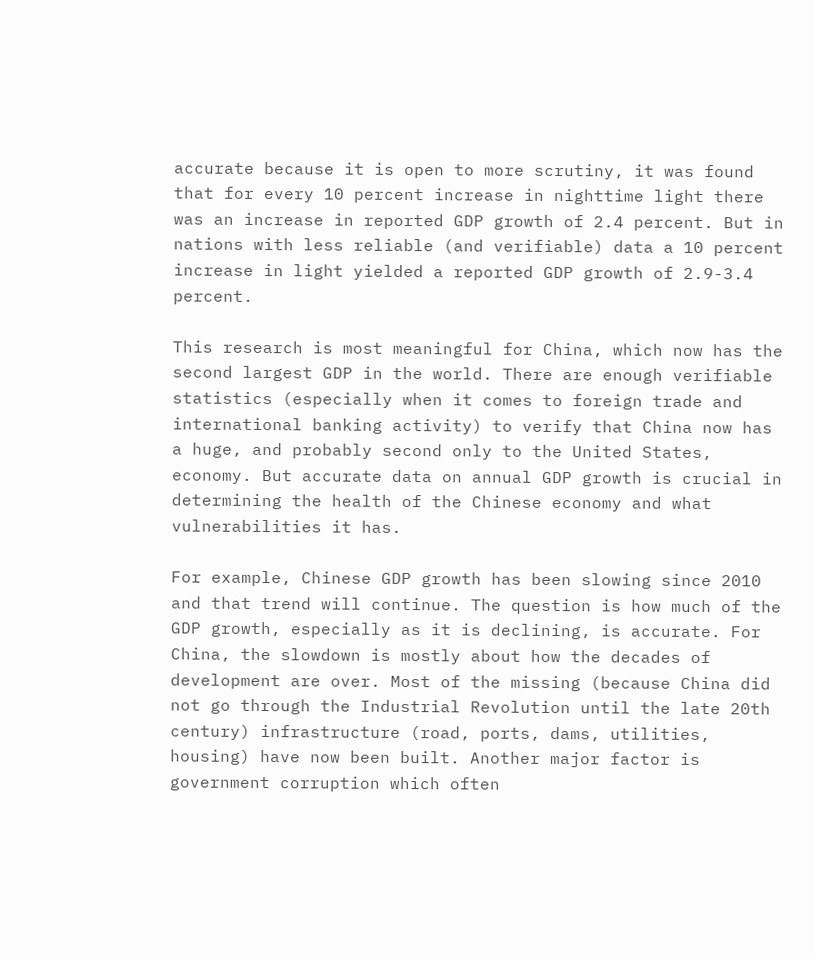accurate because it is open to more scrutiny, it was found that for every 10 percent increase in nighttime light there was an increase in reported GDP growth of 2.4 percent. But in nations with less reliable (and verifiable) data a 10 percent increase in light yielded a reported GDP growth of 2.9-3.4 percent.

This research is most meaningful for China, which now has the second largest GDP in the world. There are enough verifiable statistics (especially when it comes to foreign trade and international banking activity) to verify that China now has a huge, and probably second only to the United States, economy. But accurate data on annual GDP growth is crucial in determining the health of the Chinese economy and what vulnerabilities it has.

For example, Chinese GDP growth has been slowing since 2010 and that trend will continue. The question is how much of the GDP growth, especially as it is declining, is accurate. For China, the slowdown is mostly about how the decades of development are over. Most of the missing (because China did not go through the Industrial Revolution until the late 20th century) infrastructure (road, ports, dams, utilities, housing) have now been built. Another major factor is government corruption which often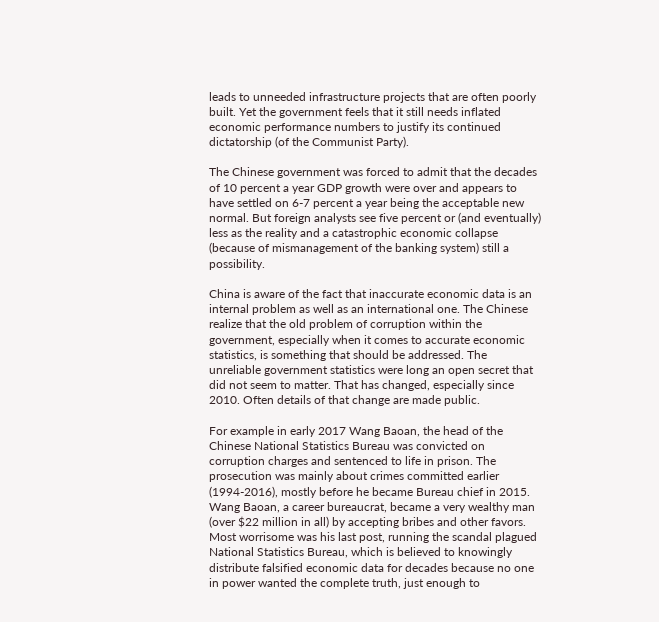leads to unneeded infrastructure projects that are often poorly built. Yet the government feels that it still needs inflated economic performance numbers to justify its continued dictatorship (of the Communist Party).

The Chinese government was forced to admit that the decades of 10 percent a year GDP growth were over and appears to have settled on 6-7 percent a year being the acceptable new normal. But foreign analysts see five percent or (and eventually) less as the reality and a catastrophic economic collapse (because of mismanagement of the banking system) still a possibility.

China is aware of the fact that inaccurate economic data is an internal problem as well as an international one. The Chinese realize that the old problem of corruption within the government, especially when it comes to accurate economic statistics, is something that should be addressed. The unreliable government statistics were long an open secret that did not seem to matter. That has changed, especially since 2010. Often details of that change are made public.

For example in early 2017 Wang Baoan, the head of the Chinese National Statistics Bureau was convicted on corruption charges and sentenced to life in prison. The prosecution was mainly about crimes committed earlier (1994-2016), mostly before he became Bureau chief in 2015. Wang Baoan, a career bureaucrat, became a very wealthy man (over $22 million in all) by accepting bribes and other favors. Most worrisome was his last post, running the scandal plagued National Statistics Bureau, which is believed to knowingly distribute falsified economic data for decades because no one in power wanted the complete truth, just enough to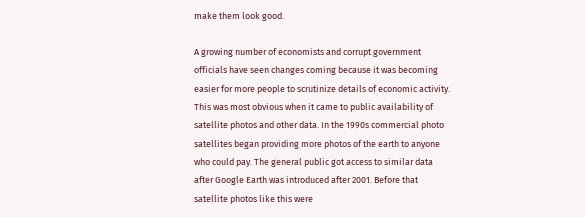make them look good.

A growing number of economists and corrupt government officials have seen changes coming because it was becoming easier for more people to scrutinize details of economic activity. This was most obvious when it came to public availability of satellite photos and other data. In the 1990s commercial photo satellites began providing more photos of the earth to anyone who could pay. The general public got access to similar data after Google Earth was introduced after 2001. Before that satellite photos like this were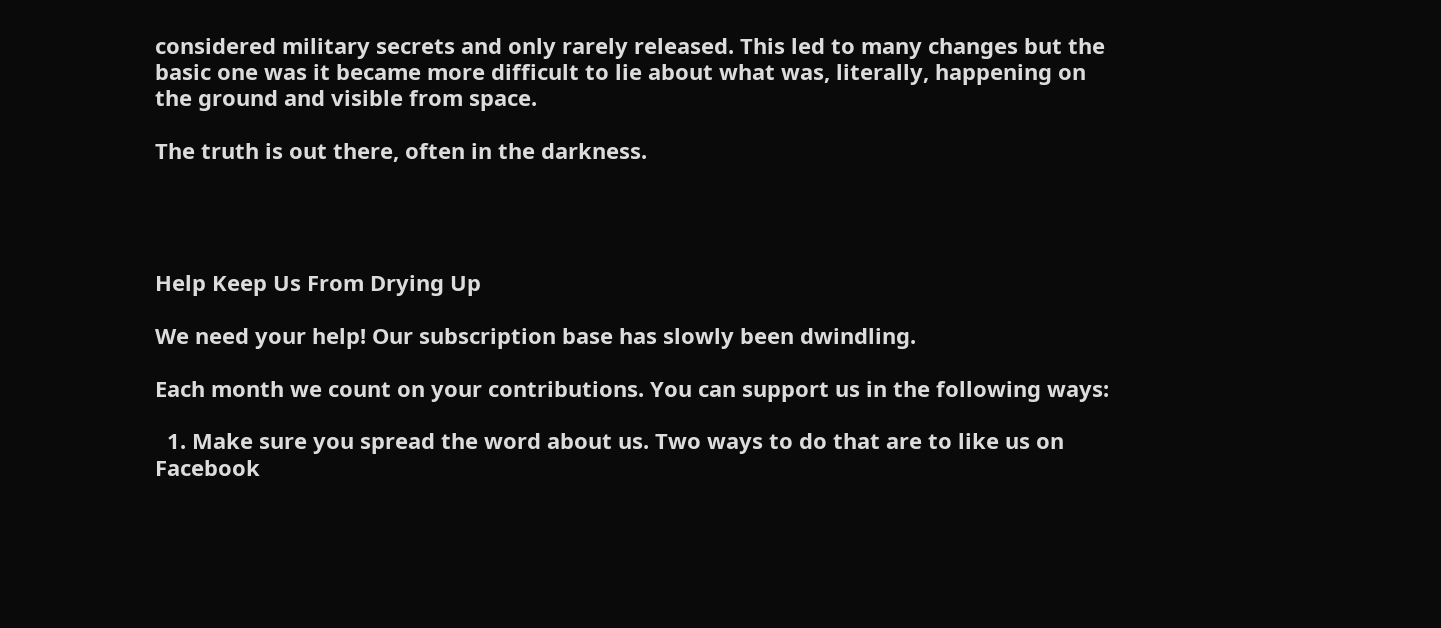considered military secrets and only rarely released. This led to many changes but the basic one was it became more difficult to lie about what was, literally, happening on the ground and visible from space.

The truth is out there, often in the darkness.




Help Keep Us From Drying Up

We need your help! Our subscription base has slowly been dwindling.

Each month we count on your contributions. You can support us in the following ways:

  1. Make sure you spread the word about us. Two ways to do that are to like us on Facebook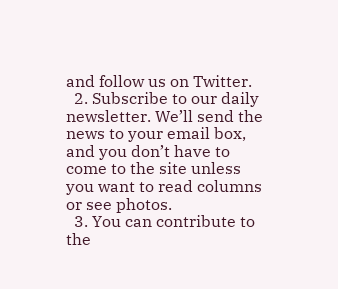and follow us on Twitter.
  2. Subscribe to our daily newsletter. We’ll send the news to your email box, and you don’t have to come to the site unless you want to read columns or see photos.
  3. You can contribute to the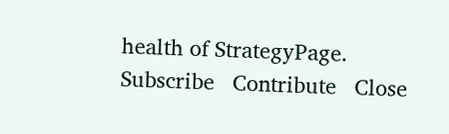health of StrategyPage.
Subscribe   Contribute   Close